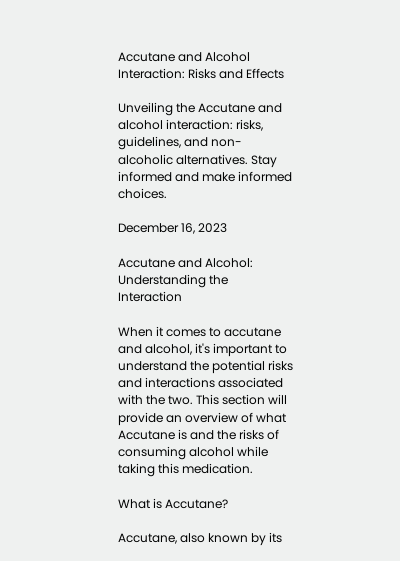Accutane and Alcohol Interaction: Risks and Effects

Unveiling the Accutane and alcohol interaction: risks, guidelines, and non-alcoholic alternatives. Stay informed and make informed choices.

December 16, 2023

Accutane and Alcohol: Understanding the Interaction

When it comes to accutane and alcohol, it's important to understand the potential risks and interactions associated with the two. This section will provide an overview of what Accutane is and the risks of consuming alcohol while taking this medication.

What is Accutane?

Accutane, also known by its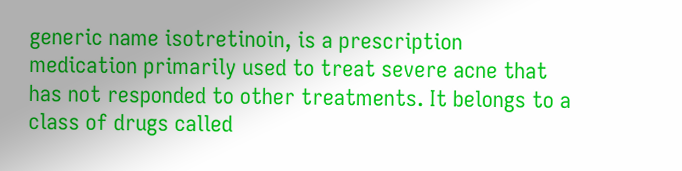generic name isotretinoin, is a prescription medication primarily used to treat severe acne that has not responded to other treatments. It belongs to a class of drugs called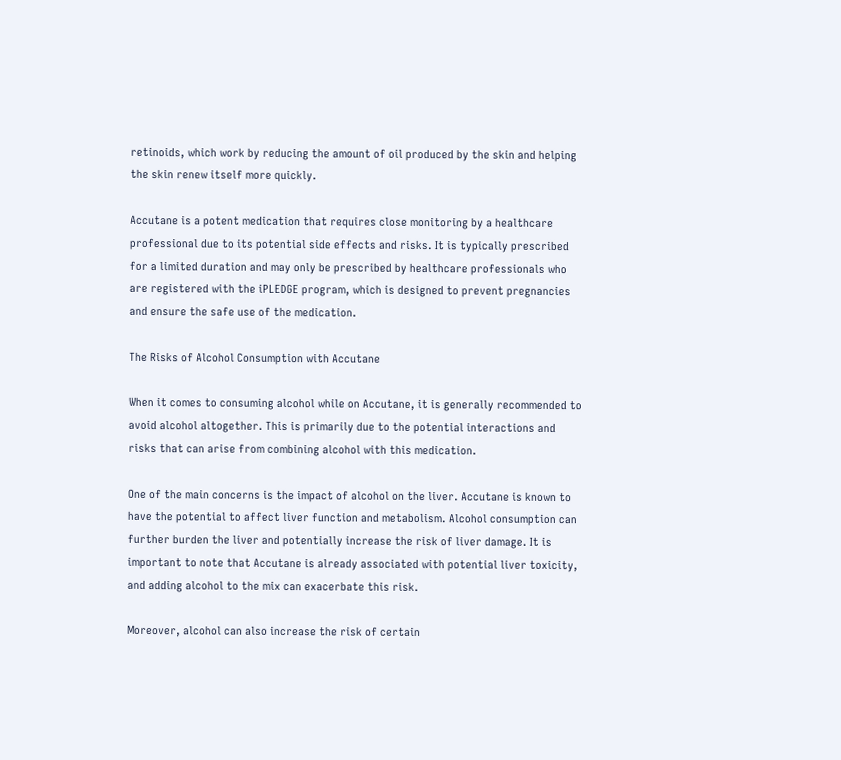retinoids, which work by reducing the amount of oil produced by the skin and helping the skin renew itself more quickly.

Accutane is a potent medication that requires close monitoring by a healthcare professional due to its potential side effects and risks. It is typically prescribed for a limited duration and may only be prescribed by healthcare professionals who are registered with the iPLEDGE program, which is designed to prevent pregnancies and ensure the safe use of the medication.

The Risks of Alcohol Consumption with Accutane

When it comes to consuming alcohol while on Accutane, it is generally recommended to avoid alcohol altogether. This is primarily due to the potential interactions and risks that can arise from combining alcohol with this medication.

One of the main concerns is the impact of alcohol on the liver. Accutane is known to have the potential to affect liver function and metabolism. Alcohol consumption can further burden the liver and potentially increase the risk of liver damage. It is important to note that Accutane is already associated with potential liver toxicity, and adding alcohol to the mix can exacerbate this risk.

Moreover, alcohol can also increase the risk of certain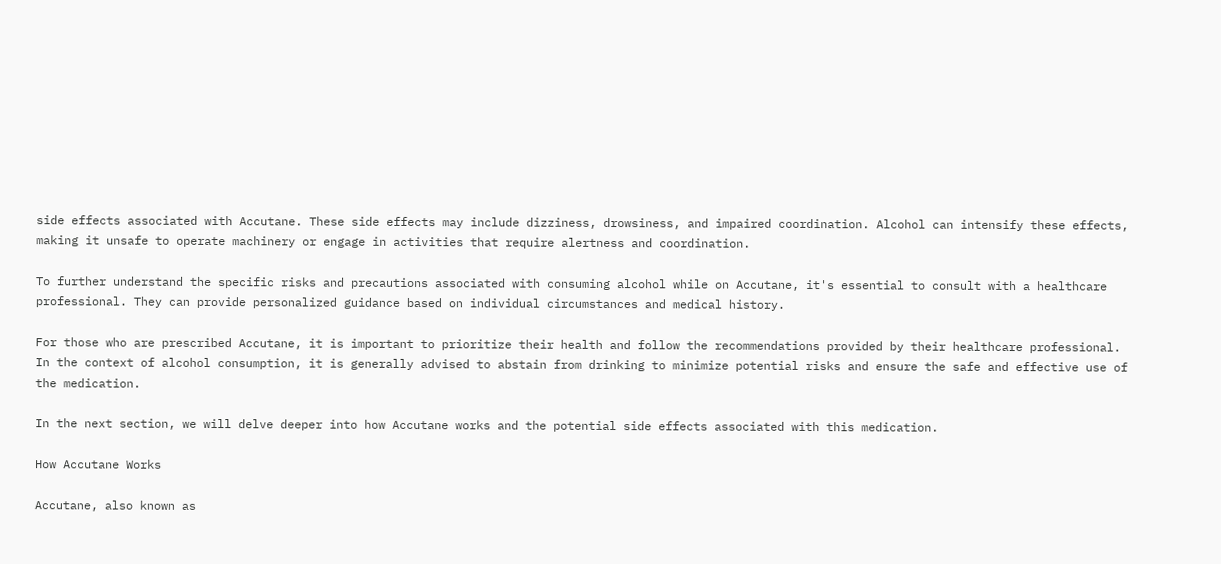side effects associated with Accutane. These side effects may include dizziness, drowsiness, and impaired coordination. Alcohol can intensify these effects, making it unsafe to operate machinery or engage in activities that require alertness and coordination.

To further understand the specific risks and precautions associated with consuming alcohol while on Accutane, it's essential to consult with a healthcare professional. They can provide personalized guidance based on individual circumstances and medical history.

For those who are prescribed Accutane, it is important to prioritize their health and follow the recommendations provided by their healthcare professional. In the context of alcohol consumption, it is generally advised to abstain from drinking to minimize potential risks and ensure the safe and effective use of the medication.

In the next section, we will delve deeper into how Accutane works and the potential side effects associated with this medication.

How Accutane Works

Accutane, also known as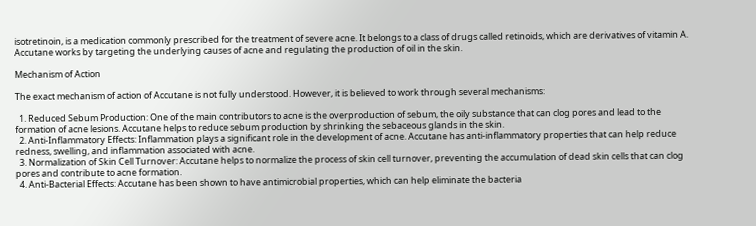isotretinoin, is a medication commonly prescribed for the treatment of severe acne. It belongs to a class of drugs called retinoids, which are derivatives of vitamin A. Accutane works by targeting the underlying causes of acne and regulating the production of oil in the skin.

Mechanism of Action

The exact mechanism of action of Accutane is not fully understood. However, it is believed to work through several mechanisms:

  1. Reduced Sebum Production: One of the main contributors to acne is the overproduction of sebum, the oily substance that can clog pores and lead to the formation of acne lesions. Accutane helps to reduce sebum production by shrinking the sebaceous glands in the skin.
  2. Anti-Inflammatory Effects: Inflammation plays a significant role in the development of acne. Accutane has anti-inflammatory properties that can help reduce redness, swelling, and inflammation associated with acne.
  3. Normalization of Skin Cell Turnover: Accutane helps to normalize the process of skin cell turnover, preventing the accumulation of dead skin cells that can clog pores and contribute to acne formation.
  4. Anti-Bacterial Effects: Accutane has been shown to have antimicrobial properties, which can help eliminate the bacteria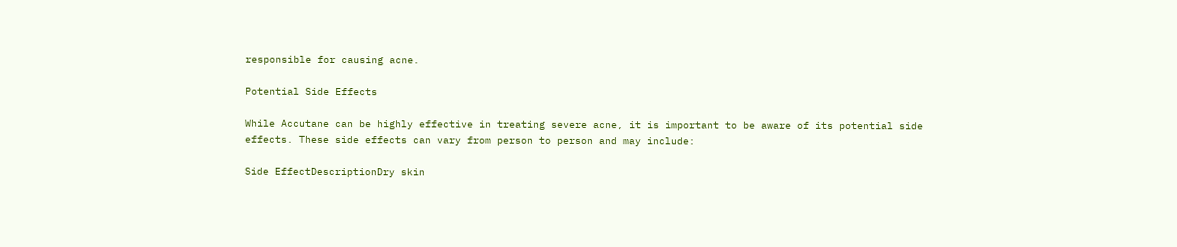responsible for causing acne.

Potential Side Effects

While Accutane can be highly effective in treating severe acne, it is important to be aware of its potential side effects. These side effects can vary from person to person and may include:

Side EffectDescriptionDry skin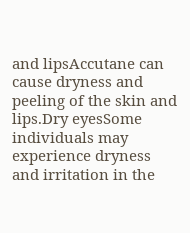and lipsAccutane can cause dryness and peeling of the skin and lips.Dry eyesSome individuals may experience dryness and irritation in the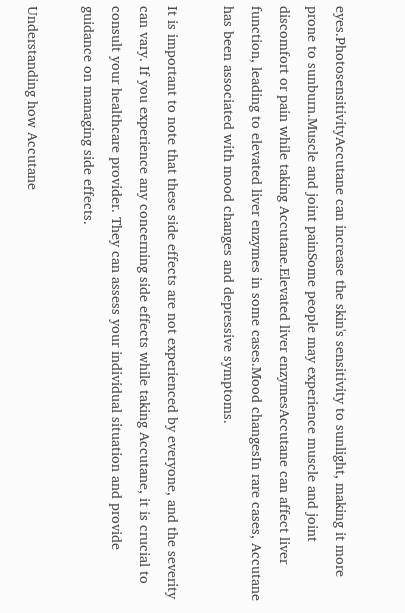eyes.PhotosensitivityAccutane can increase the skin's sensitivity to sunlight, making it more prone to sunburn.Muscle and joint painSome people may experience muscle and joint discomfort or pain while taking Accutane.Elevated liver enzymesAccutane can affect liver function, leading to elevated liver enzymes in some cases.Mood changesIn rare cases, Accutane has been associated with mood changes and depressive symptoms.

It is important to note that these side effects are not experienced by everyone, and the severity can vary. If you experience any concerning side effects while taking Accutane, it is crucial to consult your healthcare provider. They can assess your individual situation and provide guidance on managing side effects.

Understanding how Accutane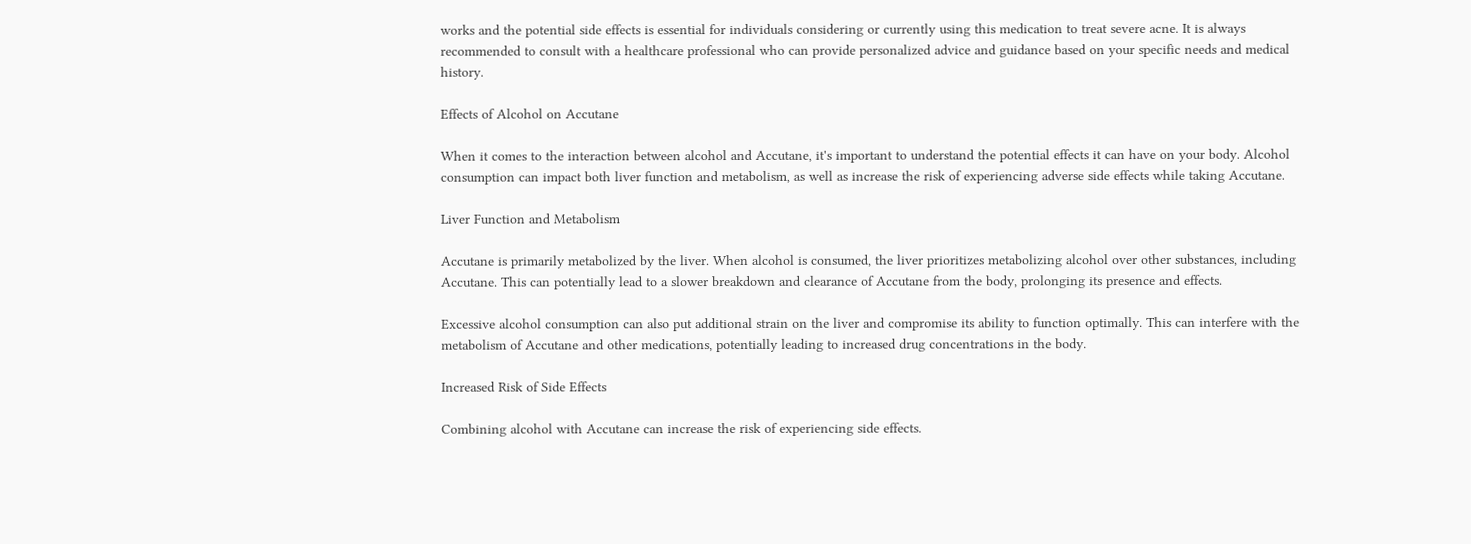works and the potential side effects is essential for individuals considering or currently using this medication to treat severe acne. It is always recommended to consult with a healthcare professional who can provide personalized advice and guidance based on your specific needs and medical history.

Effects of Alcohol on Accutane

When it comes to the interaction between alcohol and Accutane, it's important to understand the potential effects it can have on your body. Alcohol consumption can impact both liver function and metabolism, as well as increase the risk of experiencing adverse side effects while taking Accutane.

Liver Function and Metabolism

Accutane is primarily metabolized by the liver. When alcohol is consumed, the liver prioritizes metabolizing alcohol over other substances, including Accutane. This can potentially lead to a slower breakdown and clearance of Accutane from the body, prolonging its presence and effects.

Excessive alcohol consumption can also put additional strain on the liver and compromise its ability to function optimally. This can interfere with the metabolism of Accutane and other medications, potentially leading to increased drug concentrations in the body.

Increased Risk of Side Effects

Combining alcohol with Accutane can increase the risk of experiencing side effects.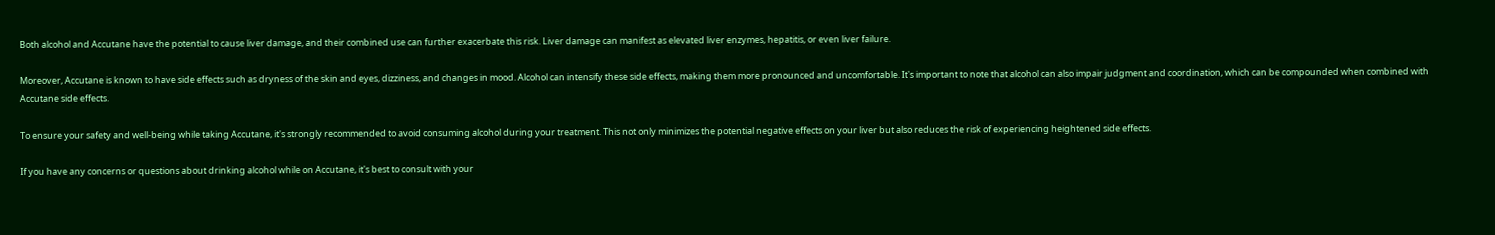Both alcohol and Accutane have the potential to cause liver damage, and their combined use can further exacerbate this risk. Liver damage can manifest as elevated liver enzymes, hepatitis, or even liver failure.

Moreover, Accutane is known to have side effects such as dryness of the skin and eyes, dizziness, and changes in mood. Alcohol can intensify these side effects, making them more pronounced and uncomfortable. It's important to note that alcohol can also impair judgment and coordination, which can be compounded when combined with Accutane side effects.

To ensure your safety and well-being while taking Accutane, it's strongly recommended to avoid consuming alcohol during your treatment. This not only minimizes the potential negative effects on your liver but also reduces the risk of experiencing heightened side effects.

If you have any concerns or questions about drinking alcohol while on Accutane, it's best to consult with your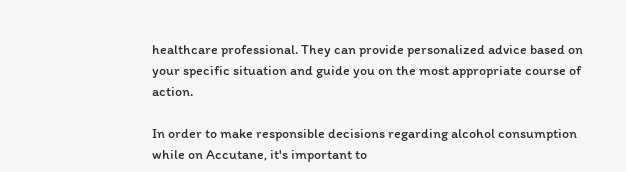healthcare professional. They can provide personalized advice based on your specific situation and guide you on the most appropriate course of action.

In order to make responsible decisions regarding alcohol consumption while on Accutane, it's important to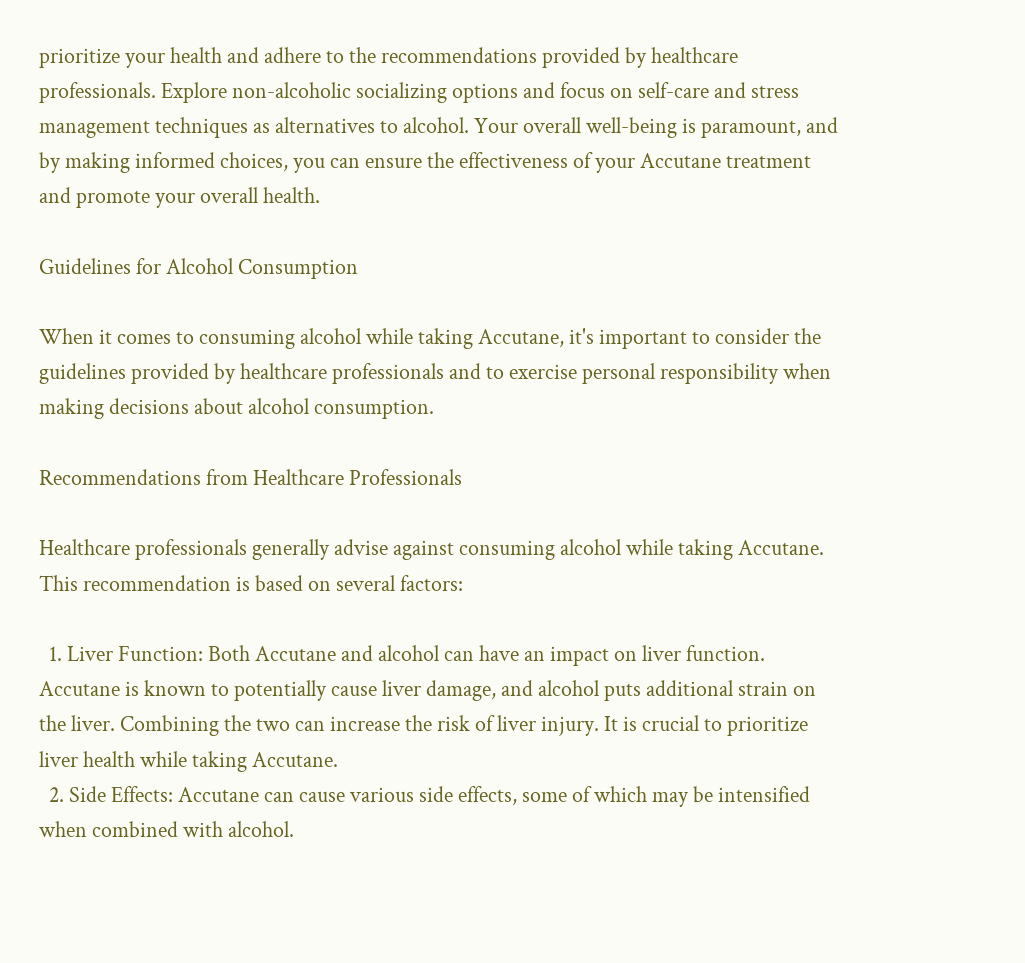prioritize your health and adhere to the recommendations provided by healthcare professionals. Explore non-alcoholic socializing options and focus on self-care and stress management techniques as alternatives to alcohol. Your overall well-being is paramount, and by making informed choices, you can ensure the effectiveness of your Accutane treatment and promote your overall health.

Guidelines for Alcohol Consumption

When it comes to consuming alcohol while taking Accutane, it's important to consider the guidelines provided by healthcare professionals and to exercise personal responsibility when making decisions about alcohol consumption.

Recommendations from Healthcare Professionals

Healthcare professionals generally advise against consuming alcohol while taking Accutane. This recommendation is based on several factors:

  1. Liver Function: Both Accutane and alcohol can have an impact on liver function. Accutane is known to potentially cause liver damage, and alcohol puts additional strain on the liver. Combining the two can increase the risk of liver injury. It is crucial to prioritize liver health while taking Accutane.
  2. Side Effects: Accutane can cause various side effects, some of which may be intensified when combined with alcohol.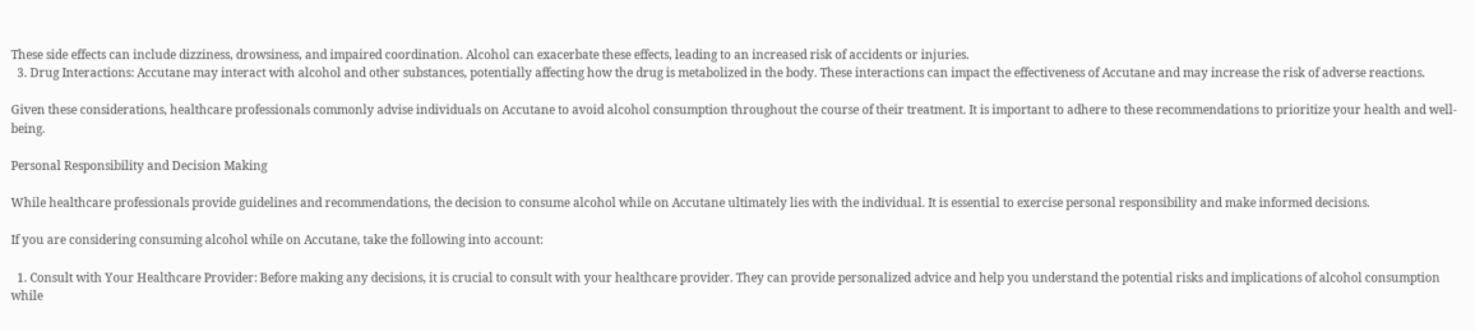These side effects can include dizziness, drowsiness, and impaired coordination. Alcohol can exacerbate these effects, leading to an increased risk of accidents or injuries.
  3. Drug Interactions: Accutane may interact with alcohol and other substances, potentially affecting how the drug is metabolized in the body. These interactions can impact the effectiveness of Accutane and may increase the risk of adverse reactions.

Given these considerations, healthcare professionals commonly advise individuals on Accutane to avoid alcohol consumption throughout the course of their treatment. It is important to adhere to these recommendations to prioritize your health and well-being.

Personal Responsibility and Decision Making

While healthcare professionals provide guidelines and recommendations, the decision to consume alcohol while on Accutane ultimately lies with the individual. It is essential to exercise personal responsibility and make informed decisions.

If you are considering consuming alcohol while on Accutane, take the following into account:

  1. Consult with Your Healthcare Provider: Before making any decisions, it is crucial to consult with your healthcare provider. They can provide personalized advice and help you understand the potential risks and implications of alcohol consumption while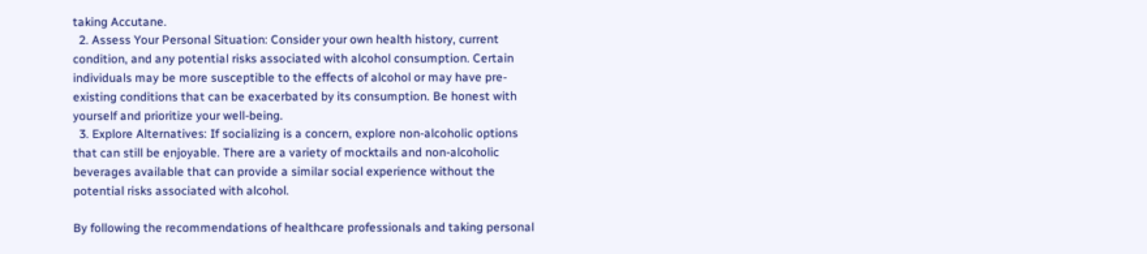taking Accutane.
  2. Assess Your Personal Situation: Consider your own health history, current condition, and any potential risks associated with alcohol consumption. Certain individuals may be more susceptible to the effects of alcohol or may have pre-existing conditions that can be exacerbated by its consumption. Be honest with yourself and prioritize your well-being.
  3. Explore Alternatives: If socializing is a concern, explore non-alcoholic options that can still be enjoyable. There are a variety of mocktails and non-alcoholic beverages available that can provide a similar social experience without the potential risks associated with alcohol.

By following the recommendations of healthcare professionals and taking personal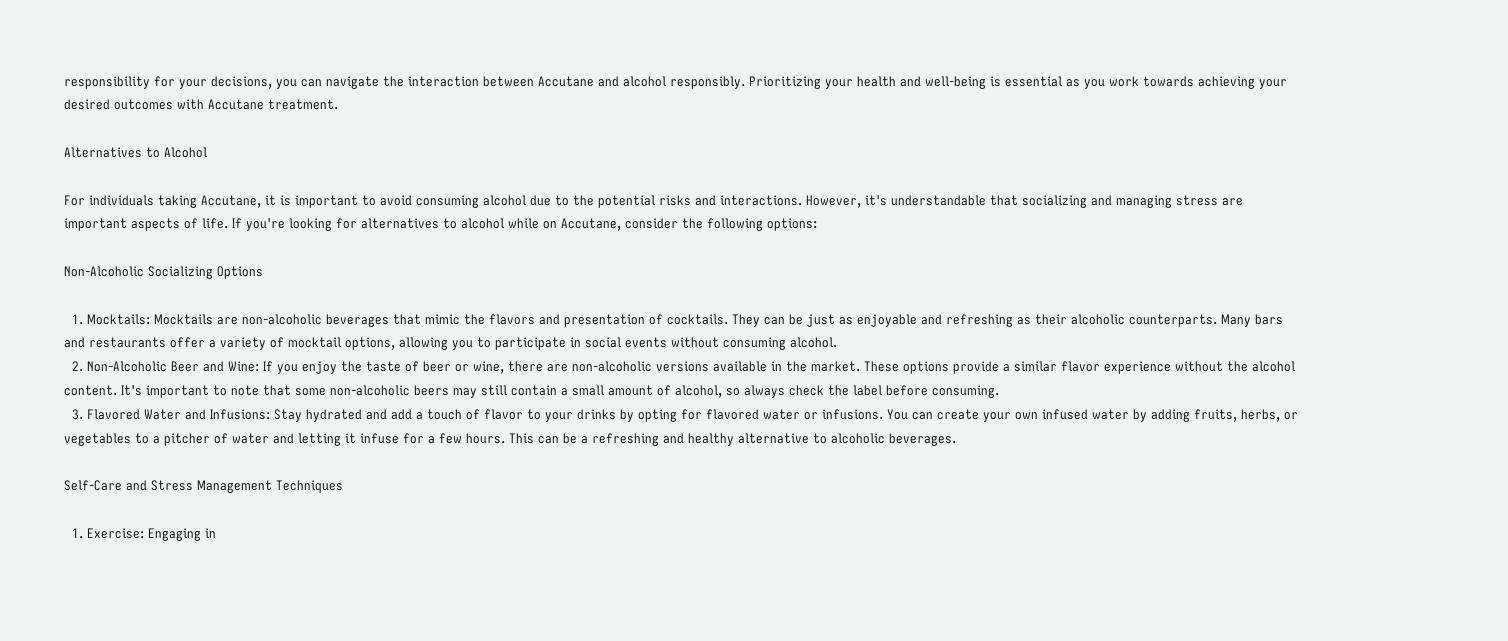responsibility for your decisions, you can navigate the interaction between Accutane and alcohol responsibly. Prioritizing your health and well-being is essential as you work towards achieving your desired outcomes with Accutane treatment.

Alternatives to Alcohol

For individuals taking Accutane, it is important to avoid consuming alcohol due to the potential risks and interactions. However, it's understandable that socializing and managing stress are important aspects of life. If you're looking for alternatives to alcohol while on Accutane, consider the following options:

Non-Alcoholic Socializing Options

  1. Mocktails: Mocktails are non-alcoholic beverages that mimic the flavors and presentation of cocktails. They can be just as enjoyable and refreshing as their alcoholic counterparts. Many bars and restaurants offer a variety of mocktail options, allowing you to participate in social events without consuming alcohol.
  2. Non-Alcoholic Beer and Wine: If you enjoy the taste of beer or wine, there are non-alcoholic versions available in the market. These options provide a similar flavor experience without the alcohol content. It's important to note that some non-alcoholic beers may still contain a small amount of alcohol, so always check the label before consuming.
  3. Flavored Water and Infusions: Stay hydrated and add a touch of flavor to your drinks by opting for flavored water or infusions. You can create your own infused water by adding fruits, herbs, or vegetables to a pitcher of water and letting it infuse for a few hours. This can be a refreshing and healthy alternative to alcoholic beverages.

Self-Care and Stress Management Techniques

  1. Exercise: Engaging in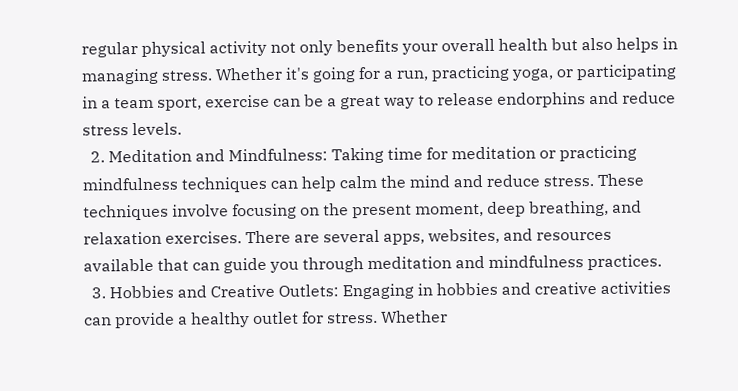regular physical activity not only benefits your overall health but also helps in managing stress. Whether it's going for a run, practicing yoga, or participating in a team sport, exercise can be a great way to release endorphins and reduce stress levels.
  2. Meditation and Mindfulness: Taking time for meditation or practicing mindfulness techniques can help calm the mind and reduce stress. These techniques involve focusing on the present moment, deep breathing, and relaxation exercises. There are several apps, websites, and resources available that can guide you through meditation and mindfulness practices.
  3. Hobbies and Creative Outlets: Engaging in hobbies and creative activities can provide a healthy outlet for stress. Whether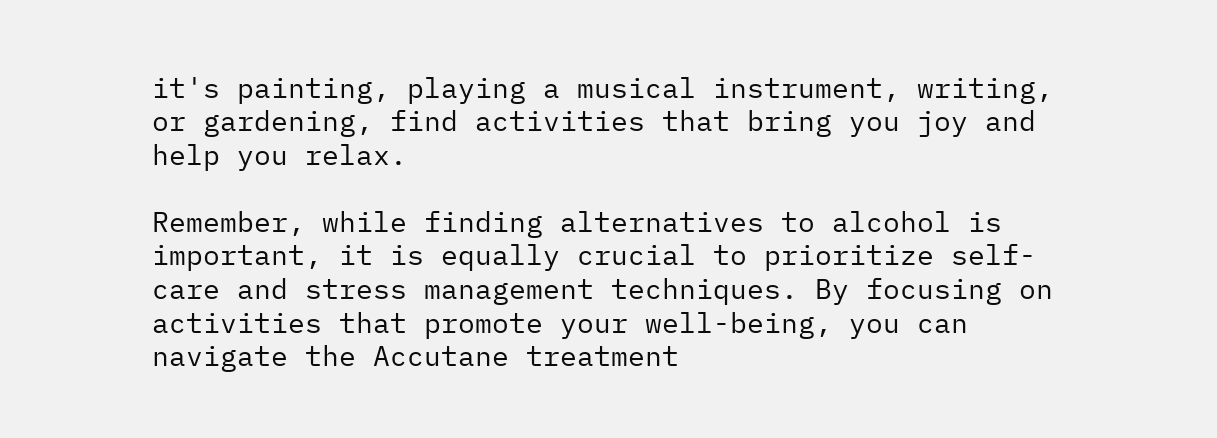it's painting, playing a musical instrument, writing, or gardening, find activities that bring you joy and help you relax.

Remember, while finding alternatives to alcohol is important, it is equally crucial to prioritize self-care and stress management techniques. By focusing on activities that promote your well-being, you can navigate the Accutane treatment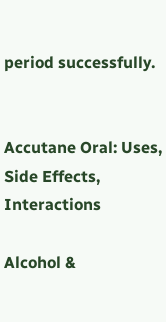period successfully.


Accutane Oral: Uses, Side Effects, Interactions

Alcohol &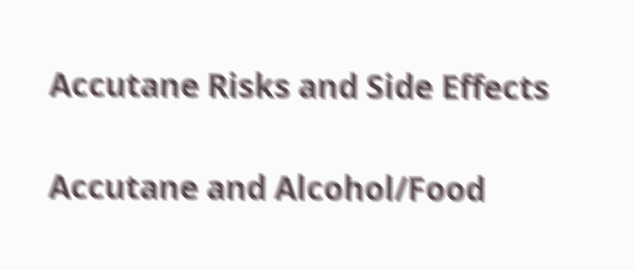Accutane Risks and Side Effects

Accutane and Alcohol/Food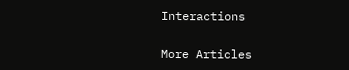Interactions

More Articles